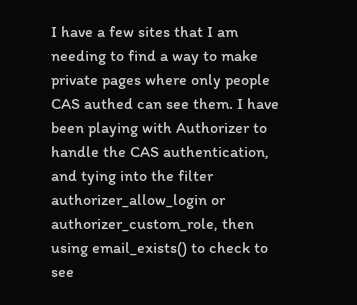I have a few sites that I am needing to find a way to make private pages where only people CAS authed can see them. I have been playing with Authorizer to handle the CAS authentication, and tying into the filter authorizer_allow_login or authorizer_custom_role, then using email_exists() to check to see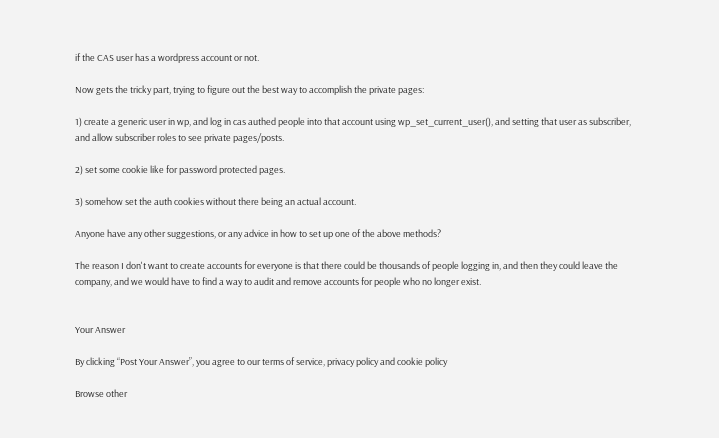if the CAS user has a wordpress account or not.

Now gets the tricky part, trying to figure out the best way to accomplish the private pages:

1) create a generic user in wp, and log in cas authed people into that account using wp_set_current_user(), and setting that user as subscriber, and allow subscriber roles to see private pages/posts.

2) set some cookie like for password protected pages.

3) somehow set the auth cookies without there being an actual account.

Anyone have any other suggestions, or any advice in how to set up one of the above methods?

The reason I don't want to create accounts for everyone is that there could be thousands of people logging in, and then they could leave the company, and we would have to find a way to audit and remove accounts for people who no longer exist.


Your Answer

By clicking “Post Your Answer”, you agree to our terms of service, privacy policy and cookie policy

Browse other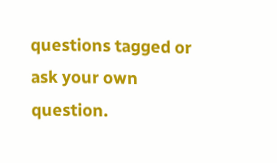questions tagged or ask your own question.